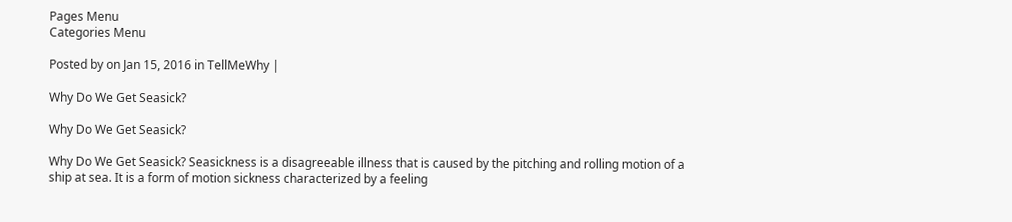Pages Menu
Categories Menu

Posted by on Jan 15, 2016 in TellMeWhy |

Why Do We Get Seasick?

Why Do We Get Seasick?

Why Do We Get Seasick? Seasickness is a disagreeable illness that is caused by the pitching and rolling motion of a ship at sea. It is a form of motion sickness characterized by a feeling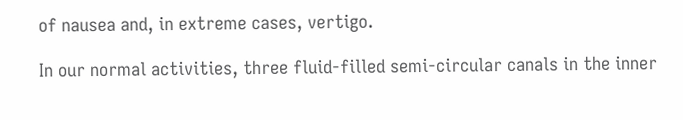of nausea and, in extreme cases, vertigo.

In our normal activities, three fluid-filled semi-circular canals in the inner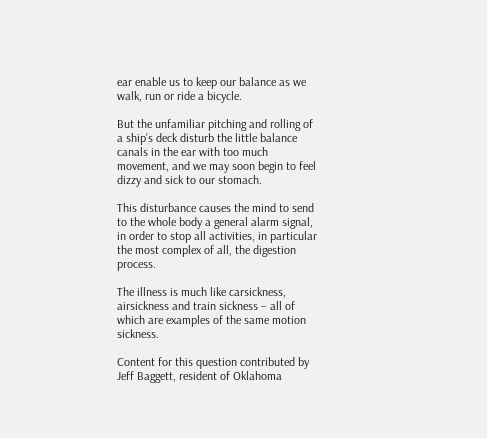ear enable us to keep our balance as we walk, run or ride a bicycle.

But the unfamiliar pitching and rolling of a ship’s deck disturb the little balance canals in the ear with too much movement, and we may soon begin to feel dizzy and sick to our stomach.

This disturbance causes the mind to send to the whole body a general alarm signal, in order to stop all activities, in particular the most complex of all, the digestion process.

The illness is much like carsickness, airsickness and train sickness – all of which are examples of the same motion sickness.

Content for this question contributed by Jeff Baggett, resident of Oklahoma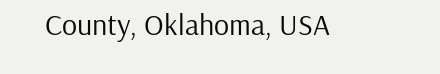County, Oklahoma, USA